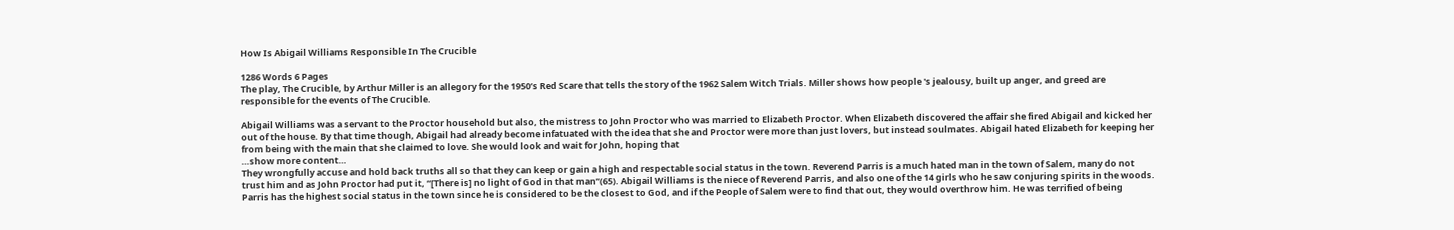How Is Abigail Williams Responsible In The Crucible

1286 Words 6 Pages
The play, The Crucible, by Arthur Miller is an allegory for the 1950’s Red Scare that tells the story of the 1962 Salem Witch Trials. Miller shows how people 's jealousy, built up anger, and greed are responsible for the events of The Crucible.

Abigail Williams was a servant to the Proctor household but also, the mistress to John Proctor who was married to Elizabeth Proctor. When Elizabeth discovered the affair she fired Abigail and kicked her out of the house. By that time though, Abigail had already become infatuated with the idea that she and Proctor were more than just lovers, but instead soulmates. Abigail hated Elizabeth for keeping her from being with the main that she claimed to love. She would look and wait for John, hoping that
…show more content…
They wrongfully accuse and hold back truths all so that they can keep or gain a high and respectable social status in the town. Reverend Parris is a much hated man in the town of Salem, many do not trust him and as John Proctor had put it, “[There is] no light of God in that man”(65). Abigail Williams is the niece of Reverend Parris, and also one of the 14 girls who he saw conjuring spirits in the woods. Parris has the highest social status in the town since he is considered to be the closest to God, and if the People of Salem were to find that out, they would overthrow him. He was terrified of being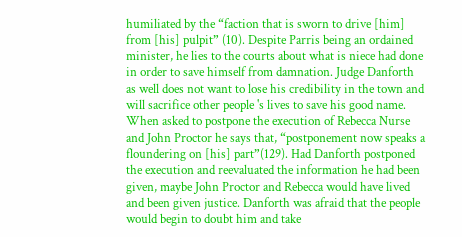humiliated by the “faction that is sworn to drive [him] from [his] pulpit” (10). Despite Parris being an ordained minister, he lies to the courts about what is niece had done in order to save himself from damnation. Judge Danforth as well does not want to lose his credibility in the town and will sacrifice other people 's lives to save his good name. When asked to postpone the execution of Rebecca Nurse and John Proctor he says that, “postponement now speaks a floundering on [his] part”(129). Had Danforth postponed the execution and reevaluated the information he had been given, maybe John Proctor and Rebecca would have lived and been given justice. Danforth was afraid that the people would begin to doubt him and take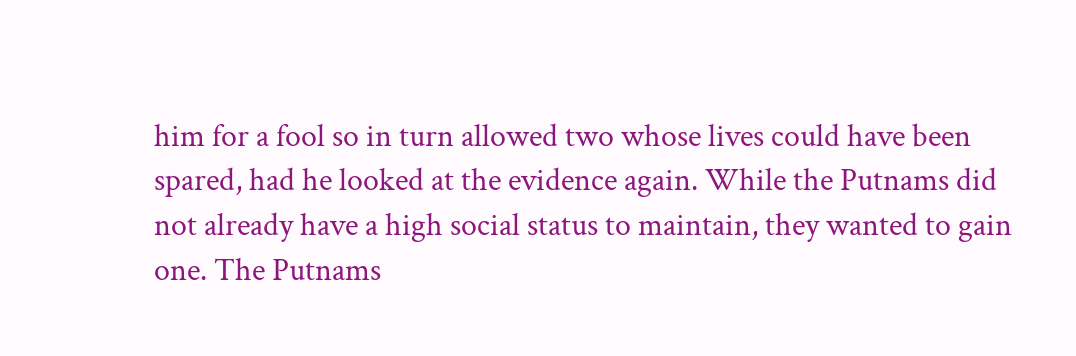him for a fool so in turn allowed two whose lives could have been spared, had he looked at the evidence again. While the Putnams did not already have a high social status to maintain, they wanted to gain one. The Putnams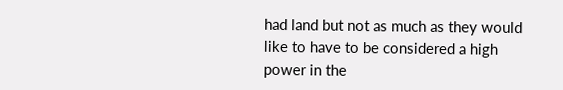had land but not as much as they would like to have to be considered a high power in the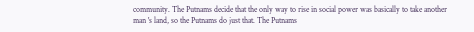community. The Putnams decide that the only way to rise in social power was basically to take another man 's land, so the Putnams do just that. The Putnams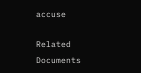accuse

Related Documents